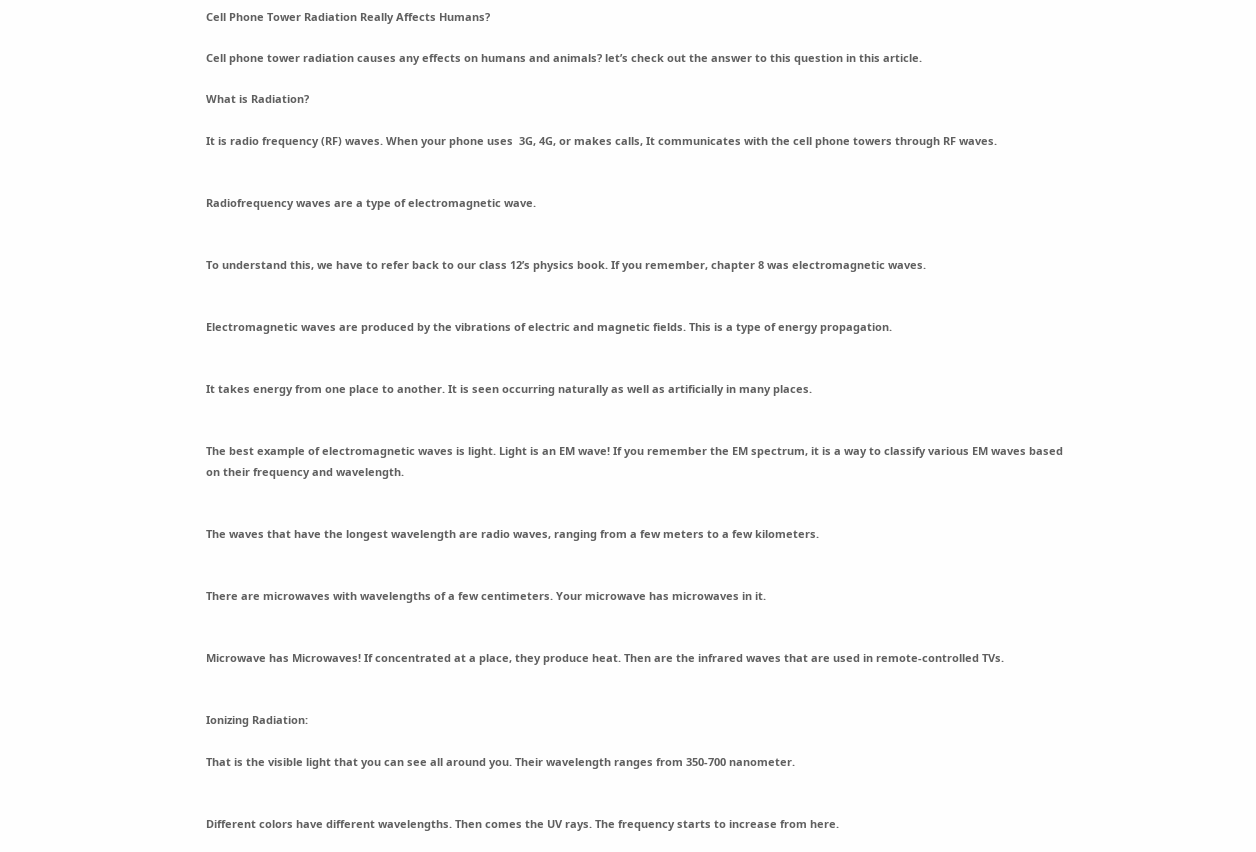Cell Phone Tower Radiation Really Affects Humans?

Cell phone tower radiation causes any effects on humans and animals? let’s check out the answer to this question in this article.

What is Radiation?

It is radio frequency (RF) waves. When your phone uses  3G, 4G, or makes calls, It communicates with the cell phone towers through RF waves.


Radiofrequency waves are a type of electromagnetic wave.


To understand this, we have to refer back to our class 12’s physics book. If you remember, chapter 8 was electromagnetic waves.


Electromagnetic waves are produced by the vibrations of electric and magnetic fields. This is a type of energy propagation.


It takes energy from one place to another. It is seen occurring naturally as well as artificially in many places.


The best example of electromagnetic waves is light. Light is an EM wave! If you remember the EM spectrum, it is a way to classify various EM waves based on their frequency and wavelength.


The waves that have the longest wavelength are radio waves, ranging from a few meters to a few kilometers.


There are microwaves with wavelengths of a few centimeters. Your microwave has microwaves in it.


Microwave has Microwaves! If concentrated at a place, they produce heat. Then are the infrared waves that are used in remote-controlled TVs.


Ionizing Radiation:

That is the visible light that you can see all around you. Their wavelength ranges from 350-700 nanometer.


Different colors have different wavelengths. Then comes the UV rays. The frequency starts to increase from here.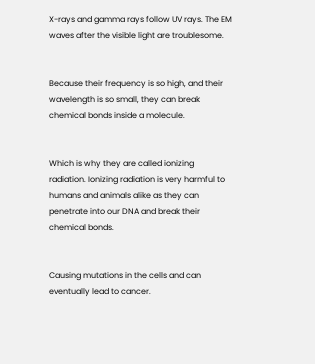X-rays and gamma rays follow UV rays. The EM waves after the visible light are troublesome.


Because their frequency is so high, and their wavelength is so small, they can break chemical bonds inside a molecule.


Which is why they are called ionizing radiation. Ionizing radiation is very harmful to humans and animals alike as they can penetrate into our DNA and break their chemical bonds.


Causing mutations in the cells and can eventually lead to cancer.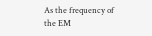As the frequency of the EM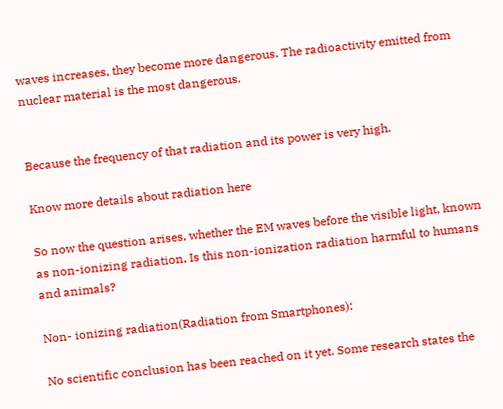waves increases, they become more dangerous. The radioactivity emitted from nuclear material is the most dangerous.


Because the frequency of that radiation and its power is very high.

Know more details about radiation here

So now the question arises, whether the EM waves before the visible light, known as non-ionizing radiation, Is this non-ionization radiation harmful to humans and animals?

Non- ionizing radiation(Radiation from Smartphones):

No scientific conclusion has been reached on it yet. Some research states the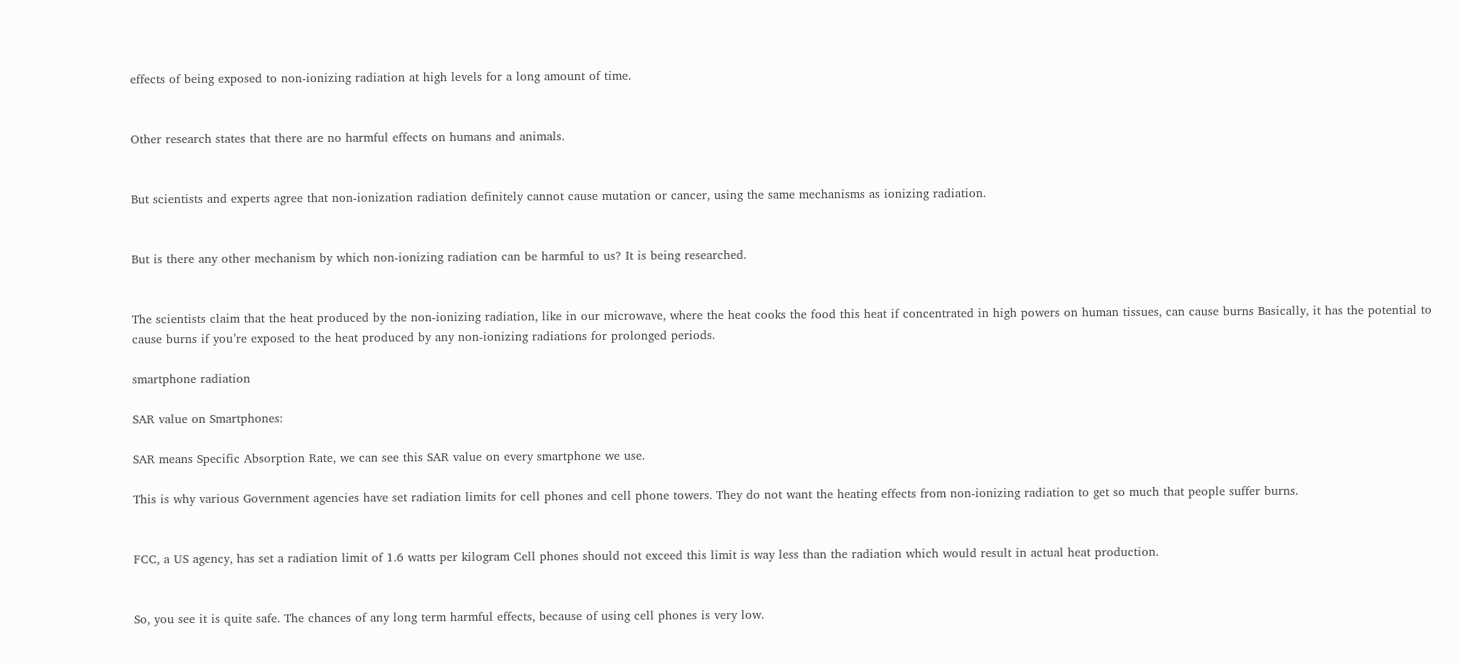effects of being exposed to non-ionizing radiation at high levels for a long amount of time.


Other research states that there are no harmful effects on humans and animals.


But scientists and experts agree that non-ionization radiation definitely cannot cause mutation or cancer, using the same mechanisms as ionizing radiation.


But is there any other mechanism by which non-ionizing radiation can be harmful to us? It is being researched.


The scientists claim that the heat produced by the non-ionizing radiation, like in our microwave, where the heat cooks the food this heat if concentrated in high powers on human tissues, can cause burns Basically, it has the potential to cause burns if you’re exposed to the heat produced by any non-ionizing radiations for prolonged periods.

smartphone radiation

SAR value on Smartphones:

SAR means Specific Absorption Rate, we can see this SAR value on every smartphone we use.

This is why various Government agencies have set radiation limits for cell phones and cell phone towers. They do not want the heating effects from non-ionizing radiation to get so much that people suffer burns.


FCC, a US agency, has set a radiation limit of 1.6 watts per kilogram Cell phones should not exceed this limit is way less than the radiation which would result in actual heat production.


So, you see it is quite safe. The chances of any long term harmful effects, because of using cell phones is very low.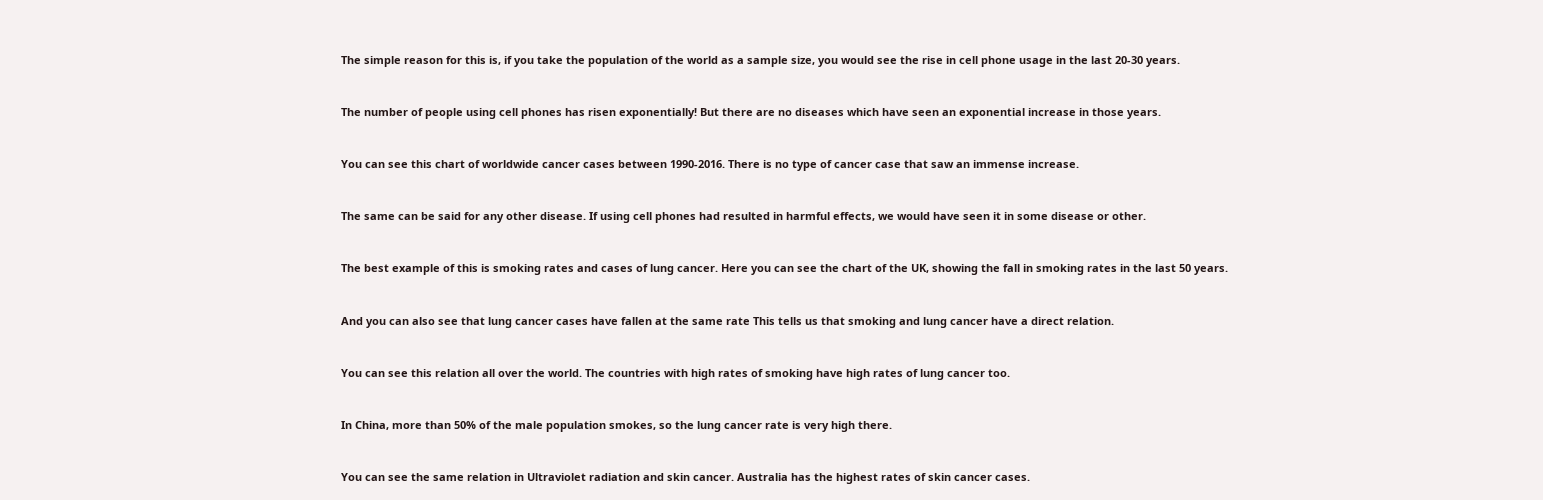The simple reason for this is, if you take the population of the world as a sample size, you would see the rise in cell phone usage in the last 20-30 years.


The number of people using cell phones has risen exponentially! But there are no diseases which have seen an exponential increase in those years.


You can see this chart of worldwide cancer cases between 1990-2016. There is no type of cancer case that saw an immense increase.


The same can be said for any other disease. If using cell phones had resulted in harmful effects, we would have seen it in some disease or other.


The best example of this is smoking rates and cases of lung cancer. Here you can see the chart of the UK, showing the fall in smoking rates in the last 50 years.


And you can also see that lung cancer cases have fallen at the same rate This tells us that smoking and lung cancer have a direct relation.


You can see this relation all over the world. The countries with high rates of smoking have high rates of lung cancer too.


In China, more than 50% of the male population smokes, so the lung cancer rate is very high there.


You can see the same relation in Ultraviolet radiation and skin cancer. Australia has the highest rates of skin cancer cases.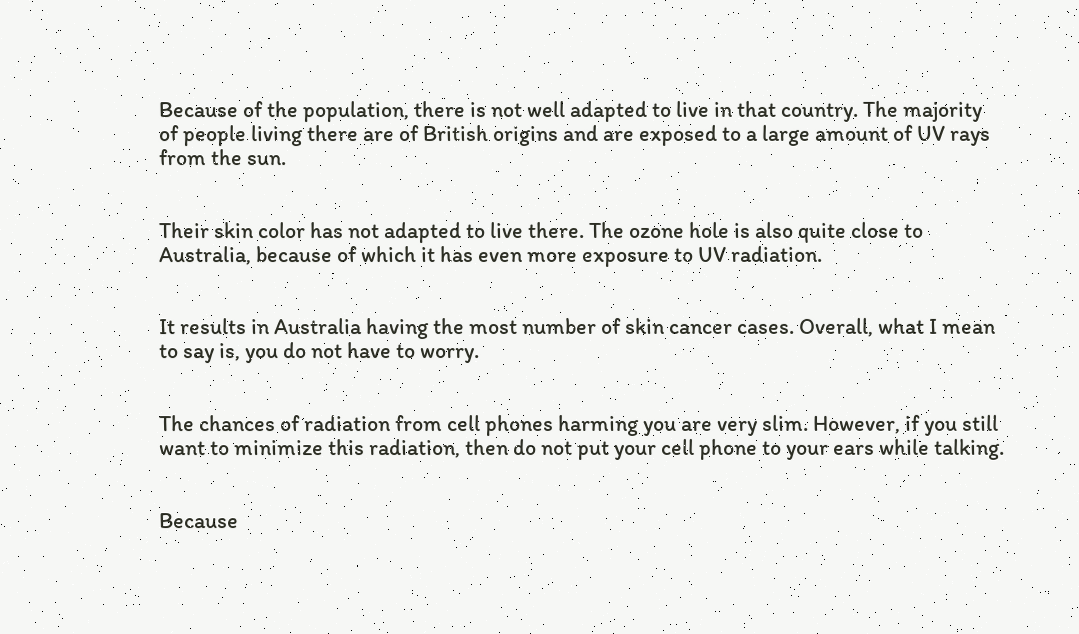Because of the population, there is not well adapted to live in that country. The majority of people living there are of British origins and are exposed to a large amount of UV rays from the sun.


Their skin color has not adapted to live there. The ozone hole is also quite close to Australia, because of which it has even more exposure to UV radiation.


It results in Australia having the most number of skin cancer cases. Overall, what I mean to say is, you do not have to worry.


The chances of radiation from cell phones harming you are very slim. However, if you still want to minimize this radiation, then do not put your cell phone to your ears while talking.


Because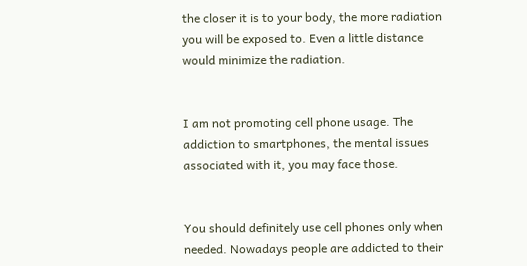the closer it is to your body, the more radiation you will be exposed to. Even a little distance would minimize the radiation.


I am not promoting cell phone usage. The addiction to smartphones, the mental issues associated with it, you may face those.


You should definitely use cell phones only when needed. Nowadays people are addicted to their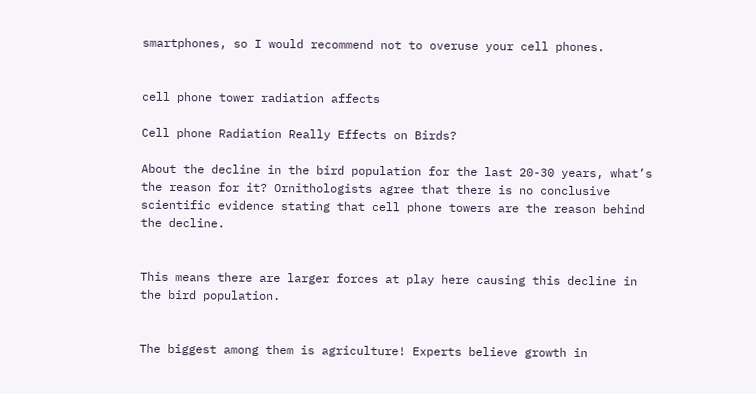smartphones, so I would recommend not to overuse your cell phones.


cell phone tower radiation affects

Cell phone Radiation Really Effects on Birds?

About the decline in the bird population for the last 20-30 years, what’s the reason for it? Ornithologists agree that there is no conclusive scientific evidence stating that cell phone towers are the reason behind the decline.


This means there are larger forces at play here causing this decline in the bird population.


The biggest among them is agriculture! Experts believe growth in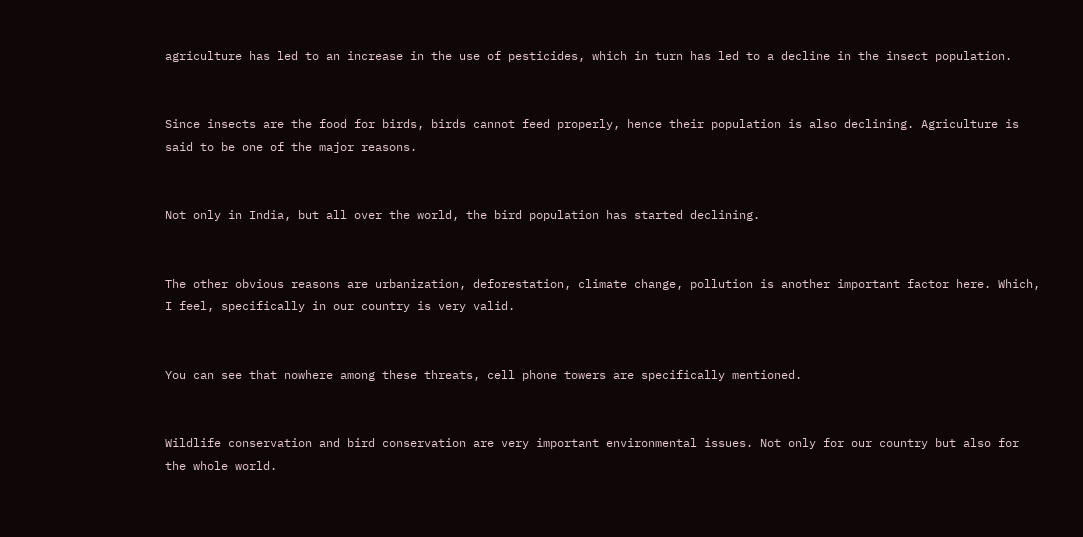agriculture has led to an increase in the use of pesticides, which in turn has led to a decline in the insect population.


Since insects are the food for birds, birds cannot feed properly, hence their population is also declining. Agriculture is said to be one of the major reasons.


Not only in India, but all over the world, the bird population has started declining.


The other obvious reasons are urbanization, deforestation, climate change, pollution is another important factor here. Which, I feel, specifically in our country is very valid.


You can see that nowhere among these threats, cell phone towers are specifically mentioned.


Wildlife conservation and bird conservation are very important environmental issues. Not only for our country but also for the whole world.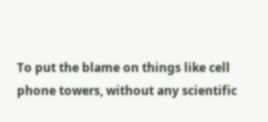To put the blame on things like cell phone towers, without any scientific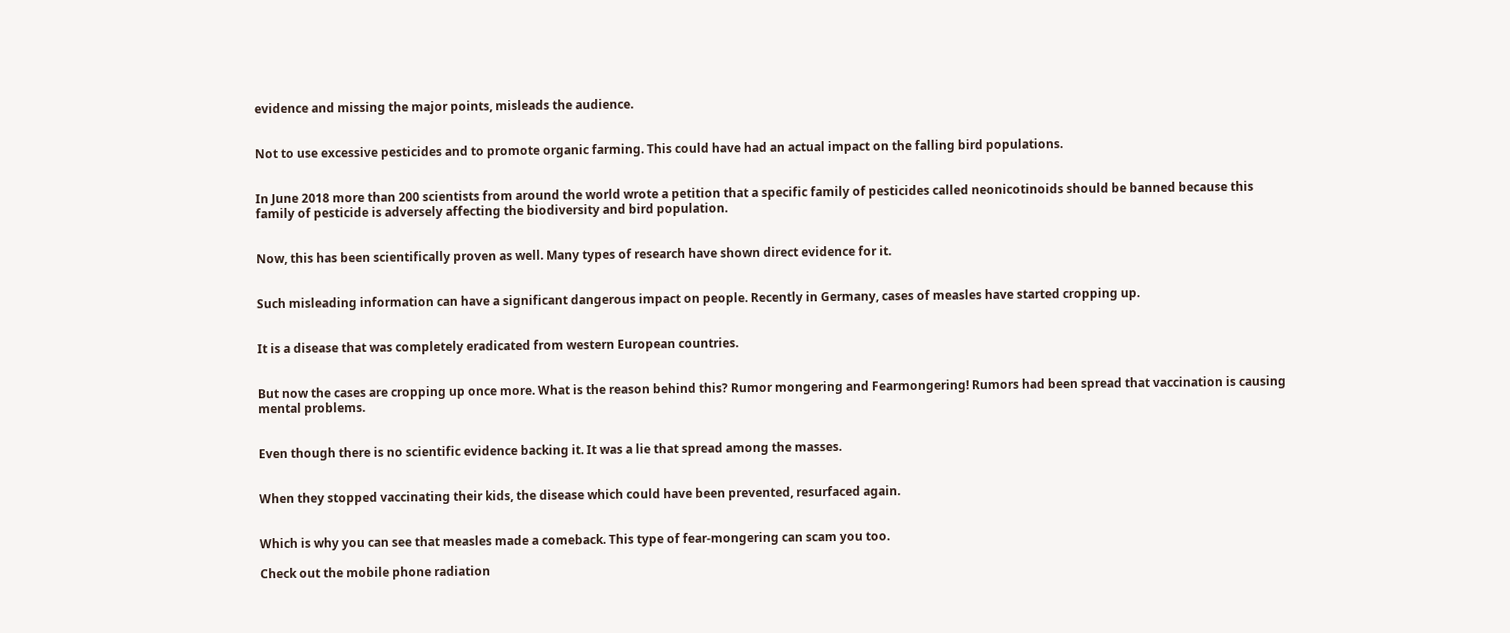evidence and missing the major points, misleads the audience.


Not to use excessive pesticides and to promote organic farming. This could have had an actual impact on the falling bird populations.


In June 2018 more than 200 scientists from around the world wrote a petition that a specific family of pesticides called neonicotinoids should be banned because this family of pesticide is adversely affecting the biodiversity and bird population.


Now, this has been scientifically proven as well. Many types of research have shown direct evidence for it.


Such misleading information can have a significant dangerous impact on people. Recently in Germany, cases of measles have started cropping up.


It is a disease that was completely eradicated from western European countries.


But now the cases are cropping up once more. What is the reason behind this? Rumor mongering and Fearmongering! Rumors had been spread that vaccination is causing mental problems.


Even though there is no scientific evidence backing it. It was a lie that spread among the masses.


When they stopped vaccinating their kids, the disease which could have been prevented, resurfaced again.


Which is why you can see that measles made a comeback. This type of fear-mongering can scam you too.

Check out the mobile phone radiation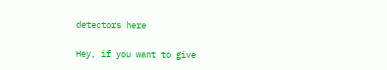detectors here

Hey, if you want to give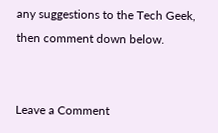any suggestions to the Tech Geek, then comment down below.


Leave a Comment